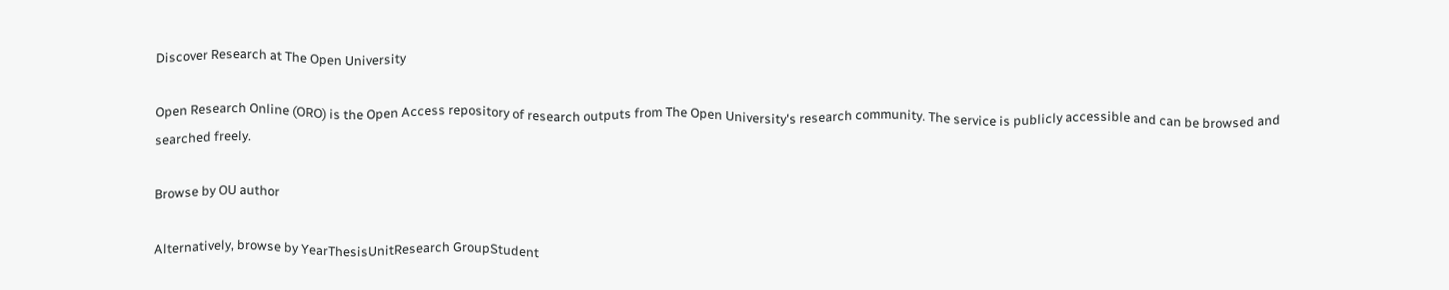Discover Research at The Open University

Open Research Online (ORO) is the Open Access repository of research outputs from The Open University's research community. The service is publicly accessible and can be browsed and searched freely.

Browse by OU author

Alternatively, browse by YearThesisUnitResearch GroupStudent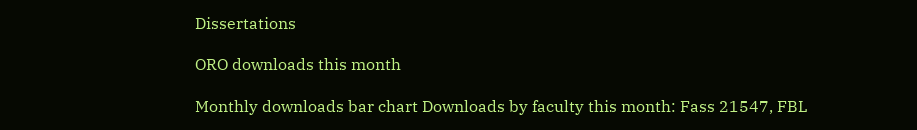Dissertations

ORO downloads this month

Monthly downloads bar chart Downloads by faculty this month: Fass 21547, FBL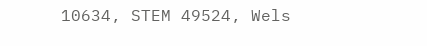10634, STEM 49524, Wels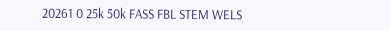20261 0 25k 50k FASS FBL STEM WELS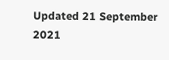Updated 21 September 2021